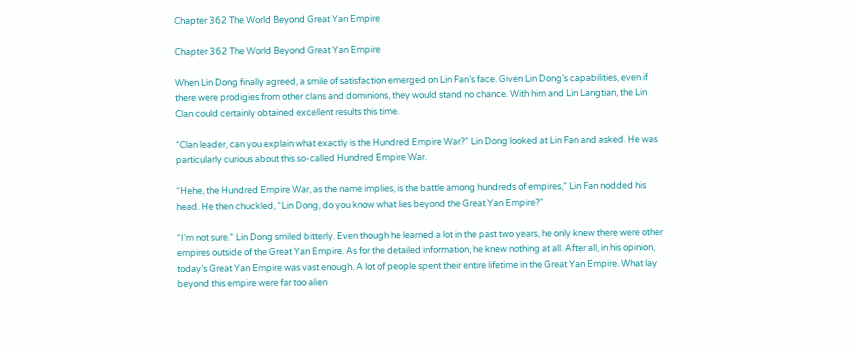Chapter 362 The World Beyond Great Yan Empire

Chapter 362 The World Beyond Great Yan Empire

When Lin Dong finally agreed, a smile of satisfaction emerged on Lin Fan’s face. Given Lin Dong’s capabilities, even if there were prodigies from other clans and dominions, they would stand no chance. With him and Lin Langtian, the Lin Clan could certainly obtained excellent results this time.

“Clan leader, can you explain what exactly is the Hundred Empire War?” Lin Dong looked at Lin Fan and asked. He was particularly curious about this so-called Hundred Empire War.

“Hehe, the Hundred Empire War, as the name implies, is the battle among hundreds of empires,” Lin Fan nodded his head. He then chuckled, “Lin Dong, do you know what lies beyond the Great Yan Empire?”

“I’m not sure.” Lin Dong smiled bitterly. Even though he learned a lot in the past two years, he only knew there were other empires outside of the Great Yan Empire. As for the detailed information, he knew nothing at all. After all, in his opinion, today’s Great Yan Empire was vast enough. A lot of people spent their entire lifetime in the Great Yan Empire. What lay beyond this empire were far too alien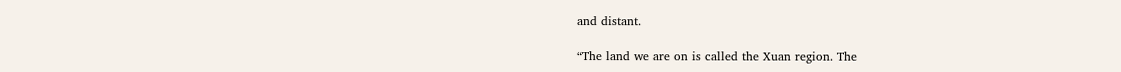and distant.

“The land we are on is called the Xuan region. The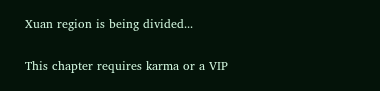Xuan region is being divided...

This chapter requires karma or a VIP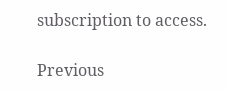subscription to access.

Previous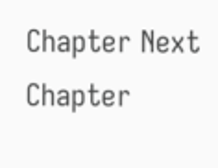Chapter Next Chapter